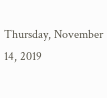Thursday, November 14, 2019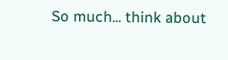So much... think about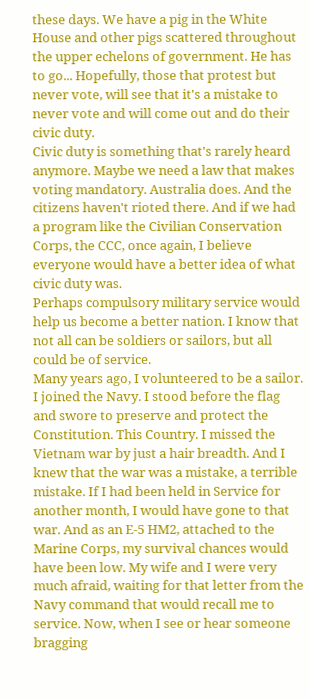these days. We have a pig in the White House and other pigs scattered throughout the upper echelons of government. He has to go... Hopefully, those that protest but never vote, will see that it's a mistake to never vote and will come out and do their civic duty.
Civic duty is something that's rarely heard anymore. Maybe we need a law that makes voting mandatory. Australia does. And the citizens haven't rioted there. And if we had a program like the Civilian Conservation Corps, the CCC, once again, I believe everyone would have a better idea of what civic duty was.
Perhaps compulsory military service would help us become a better nation. I know that not all can be soldiers or sailors, but all could be of service.
Many years ago, I volunteered to be a sailor. I joined the Navy. I stood before the flag and swore to preserve and protect the Constitution. This Country. I missed the Vietnam war by just a hair breadth. And I knew that the war was a mistake, a terrible mistake. If I had been held in Service for another month, I would have gone to that war. And as an E-5 HM2, attached to the Marine Corps, my survival chances would have been low. My wife and I were very much afraid, waiting for that letter from the Navy command that would recall me to service. Now, when I see or hear someone bragging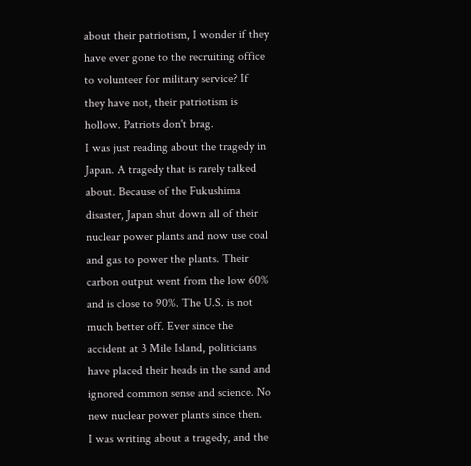about their patriotism, I wonder if they have ever gone to the recruiting office to volunteer for military service? If they have not, their patriotism is hollow. Patriots don't brag.
I was just reading about the tragedy in Japan. A tragedy that is rarely talked about. Because of the Fukushima disaster, Japan shut down all of their nuclear power plants and now use coal and gas to power the plants. Their carbon output went from the low 60% and is close to 90%. The U.S. is not much better off. Ever since the accident at 3 Mile Island, politicians have placed their heads in the sand and ignored common sense and science. No new nuclear power plants since then.
I was writing about a tragedy, and the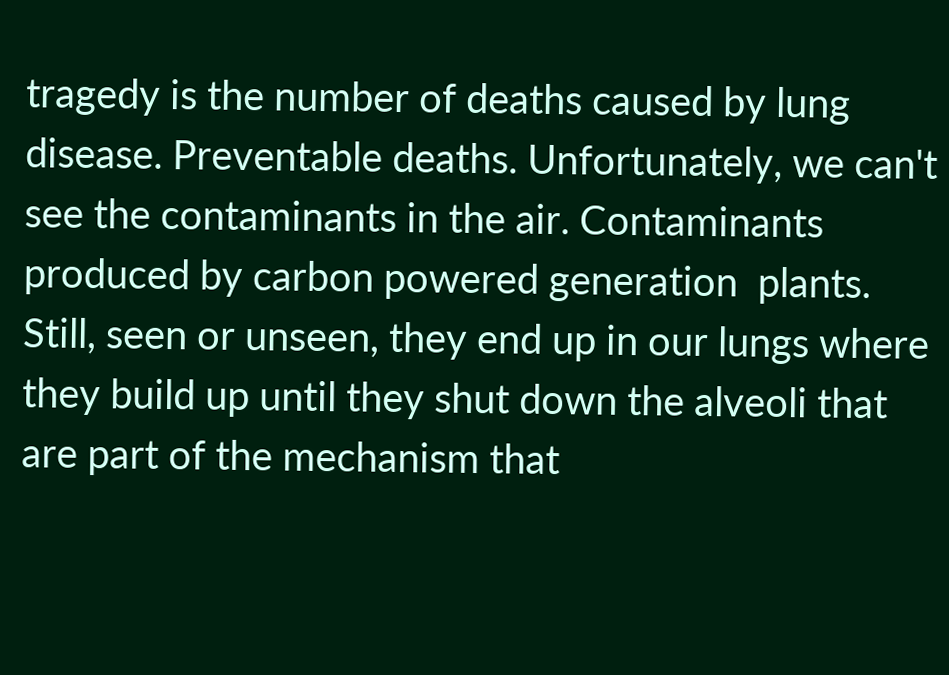tragedy is the number of deaths caused by lung disease. Preventable deaths. Unfortunately, we can't see the contaminants in the air. Contaminants produced by carbon powered generation  plants. Still, seen or unseen, they end up in our lungs where they build up until they shut down the alveoli that are part of the mechanism that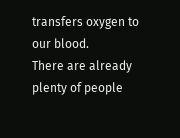transfers oxygen to our blood.
There are already plenty of people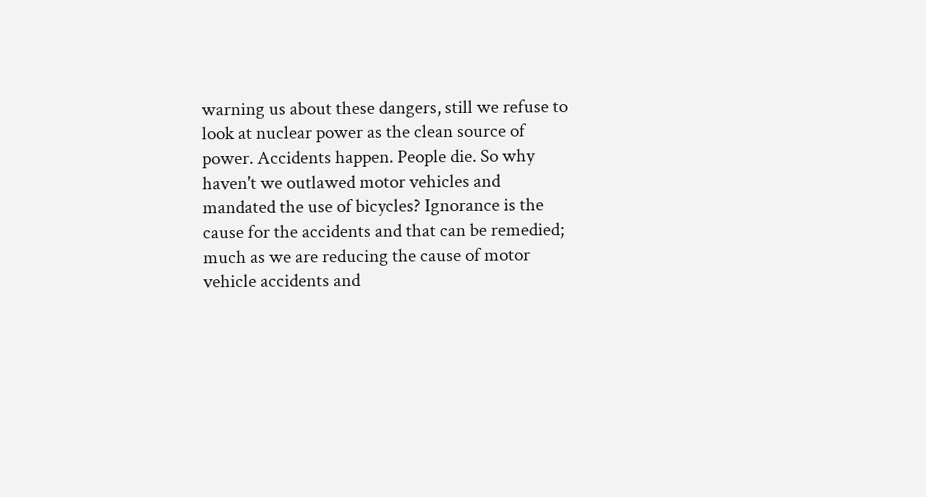warning us about these dangers, still we refuse to look at nuclear power as the clean source of power. Accidents happen. People die. So why haven't we outlawed motor vehicles and mandated the use of bicycles? Ignorance is the cause for the accidents and that can be remedied; much as we are reducing the cause of motor vehicle accidents and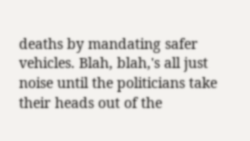deaths by mandating safer vehicles. Blah, blah,'s all just noise until the politicians take their heads out of the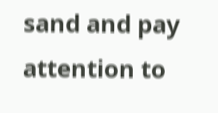sand and pay attention to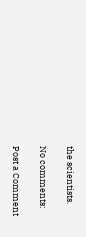the scientists.

No comments:

Post a Comment